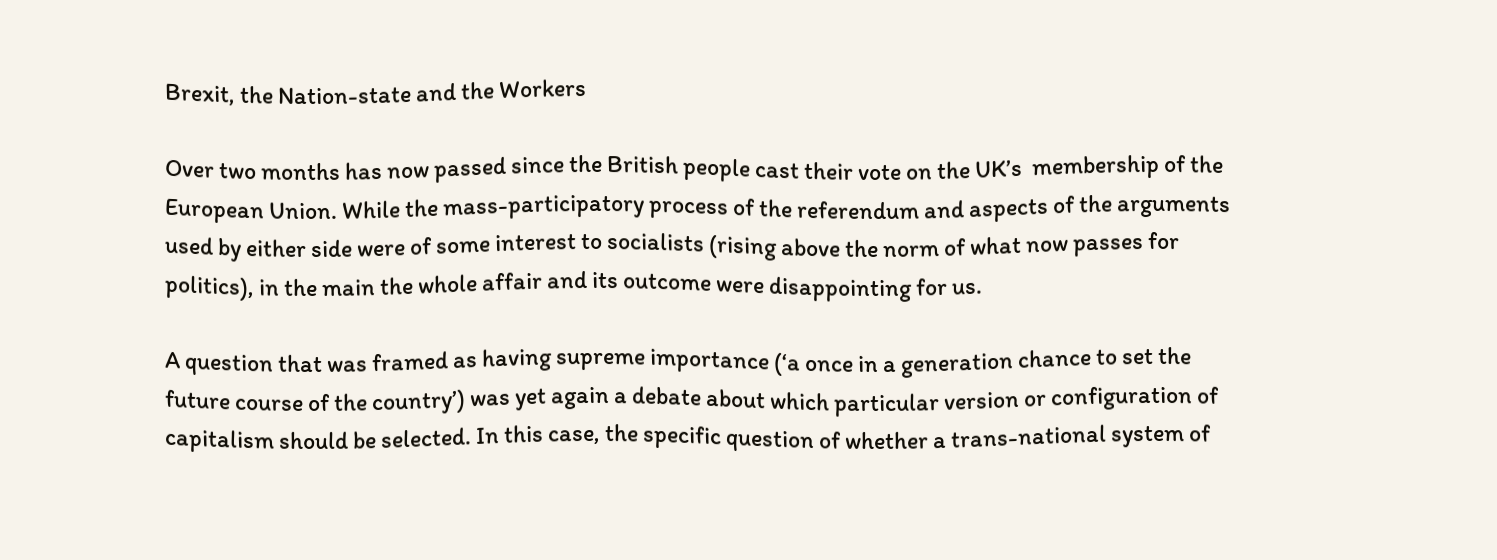Brexit, the Nation-state and the Workers

Over two months has now passed since the British people cast their vote on the UK’s  membership of the European Union. While the mass-participatory process of the referendum and aspects of the arguments used by either side were of some interest to socialists (rising above the norm of what now passes for politics), in the main the whole affair and its outcome were disappointing for us.

A question that was framed as having supreme importance (‘a once in a generation chance to set the future course of the country’) was yet again a debate about which particular version or configuration of capitalism should be selected. In this case, the specific question of whether a trans-national system of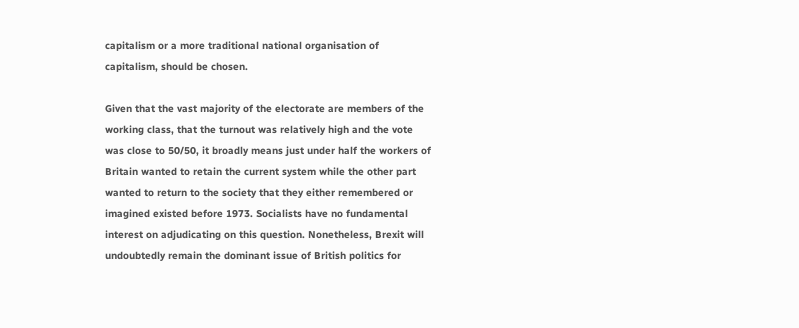capitalism or a more traditional national organisation of capitalism, should be chosen.

Given that the vast majority of the electorate are members of the working class, that the turnout was relatively high and the vote was close to 50/50, it broadly means just under half the workers of Britain wanted to retain the current system while the other part wanted to return to the society that they either remembered or imagined existed before 1973. Socialists have no fundamental interest on adjudicating on this question. Nonetheless, Brexit will undoubtedly remain the dominant issue of British politics for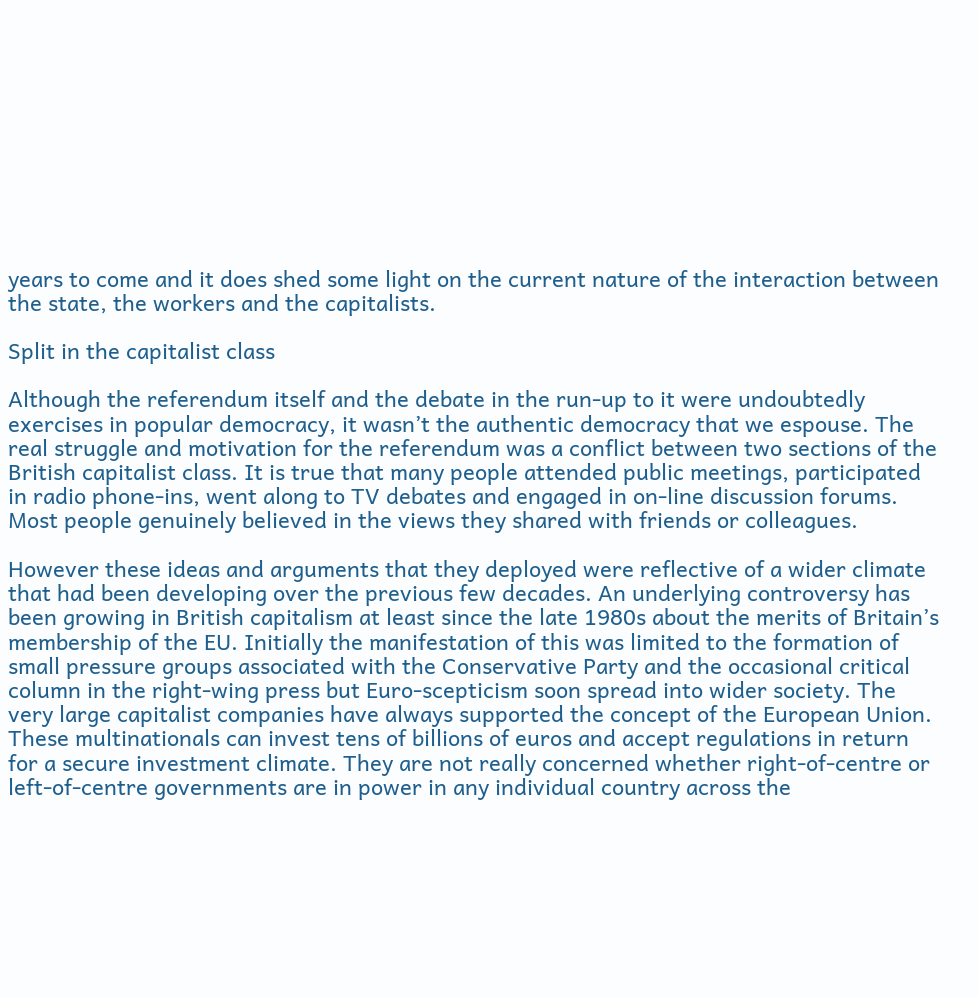years to come and it does shed some light on the current nature of the interaction between the state, the workers and the capitalists.

Split in the capitalist class

Although the referendum itself and the debate in the run-up to it were undoubtedly exercises in popular democracy, it wasn’t the authentic democracy that we espouse. The real struggle and motivation for the referendum was a conflict between two sections of the British capitalist class. It is true that many people attended public meetings, participated in radio phone-ins, went along to TV debates and engaged in on-line discussion forums. Most people genuinely believed in the views they shared with friends or colleagues.

However these ideas and arguments that they deployed were reflective of a wider climate that had been developing over the previous few decades. An underlying controversy has been growing in British capitalism at least since the late 1980s about the merits of Britain’s membership of the EU. Initially the manifestation of this was limited to the formation of small pressure groups associated with the Conservative Party and the occasional critical column in the right-wing press but Euro-scepticism soon spread into wider society. The very large capitalist companies have always supported the concept of the European Union. These multinationals can invest tens of billions of euros and accept regulations in return for a secure investment climate. They are not really concerned whether right-of-centre or left-of-centre governments are in power in any individual country across the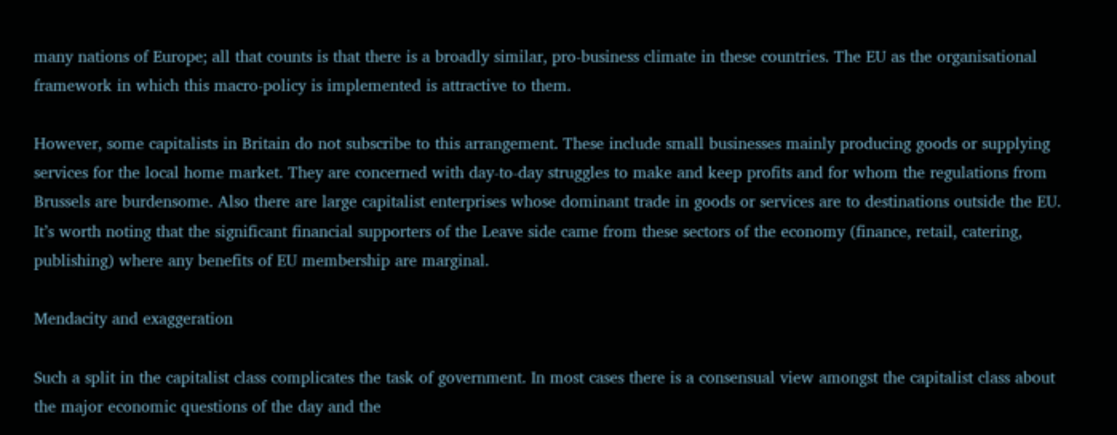many nations of Europe; all that counts is that there is a broadly similar, pro-business climate in these countries. The EU as the organisational framework in which this macro-policy is implemented is attractive to them.

However, some capitalists in Britain do not subscribe to this arrangement. These include small businesses mainly producing goods or supplying services for the local home market. They are concerned with day-to-day struggles to make and keep profits and for whom the regulations from Brussels are burdensome. Also there are large capitalist enterprises whose dominant trade in goods or services are to destinations outside the EU. It’s worth noting that the significant financial supporters of the Leave side came from these sectors of the economy (finance, retail, catering, publishing) where any benefits of EU membership are marginal.

Mendacity and exaggeration

Such a split in the capitalist class complicates the task of government. In most cases there is a consensual view amongst the capitalist class about the major economic questions of the day and the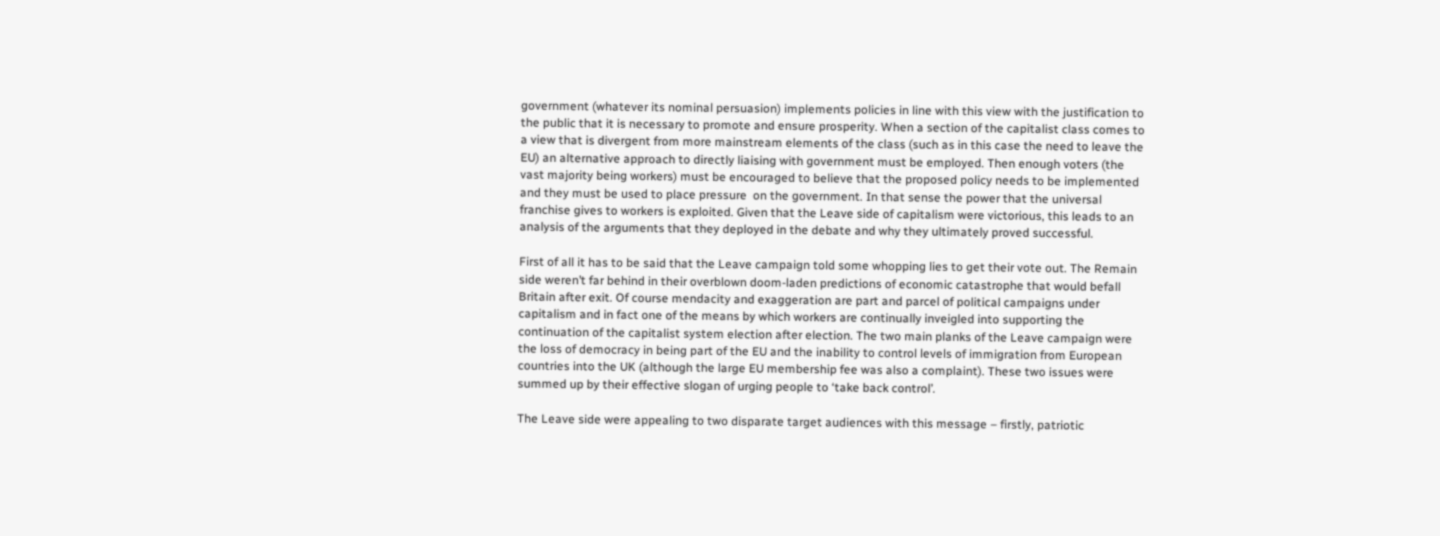government (whatever its nominal persuasion) implements policies in line with this view with the justification to the public that it is necessary to promote and ensure prosperity. When a section of the capitalist class comes to a view that is divergent from more mainstream elements of the class (such as in this case the need to leave the EU) an alternative approach to directly liaising with government must be employed. Then enough voters (the vast majority being workers) must be encouraged to believe that the proposed policy needs to be implemented and they must be used to place pressure  on the government. In that sense the power that the universal franchise gives to workers is exploited. Given that the Leave side of capitalism were victorious, this leads to an analysis of the arguments that they deployed in the debate and why they ultimately proved successful.

First of all it has to be said that the Leave campaign told some whopping lies to get their vote out. The Remain side weren’t far behind in their overblown doom-laden predictions of economic catastrophe that would befall Britain after exit. Of course mendacity and exaggeration are part and parcel of political campaigns under capitalism and in fact one of the means by which workers are continually inveigled into supporting the continuation of the capitalist system election after election. The two main planks of the Leave campaign were the loss of democracy in being part of the EU and the inability to control levels of immigration from European countries into the UK (although the large EU membership fee was also a complaint). These two issues were summed up by their effective slogan of urging people to ‘take back control’.

The Leave side were appealing to two disparate target audiences with this message – firstly, patriotic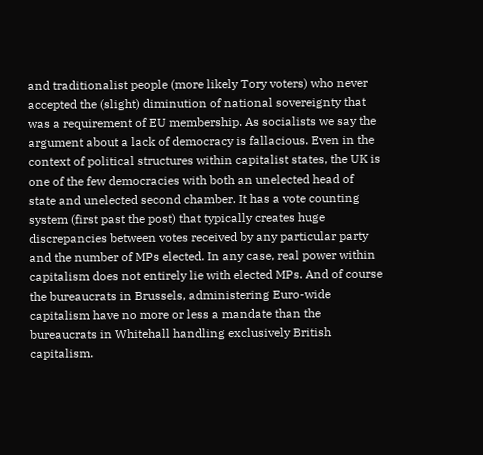and traditionalist people (more likely Tory voters) who never accepted the (slight) diminution of national sovereignty that was a requirement of EU membership. As socialists we say the argument about a lack of democracy is fallacious. Even in the context of political structures within capitalist states, the UK is one of the few democracies with both an unelected head of state and unelected second chamber. It has a vote counting system (first past the post) that typically creates huge discrepancies between votes received by any particular party and the number of MPs elected. In any case, real power within capitalism does not entirely lie with elected MPs. And of course the bureaucrats in Brussels, administering Euro-wide capitalism have no more or less a mandate than the bureaucrats in Whitehall handling exclusively British capitalism.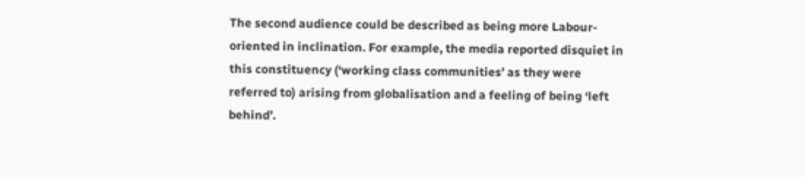The second audience could be described as being more Labour-oriented in inclination. For example, the media reported disquiet in this constituency (‘working class communities’ as they were referred to) arising from globalisation and a feeling of being ‘left behind’.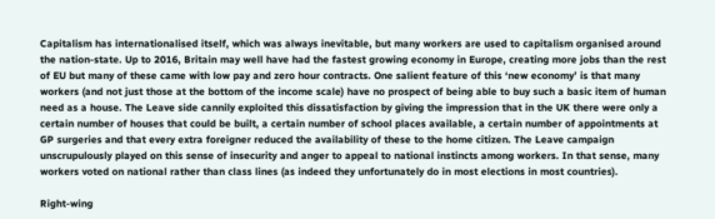Capitalism has internationalised itself, which was always inevitable, but many workers are used to capitalism organised around the nation-state. Up to 2016, Britain may well have had the fastest growing economy in Europe, creating more jobs than the rest of EU but many of these came with low pay and zero hour contracts. One salient feature of this ‘new economy’ is that many workers (and not just those at the bottom of the income scale) have no prospect of being able to buy such a basic item of human need as a house. The Leave side cannily exploited this dissatisfaction by giving the impression that in the UK there were only a certain number of houses that could be built, a certain number of school places available, a certain number of appointments at GP surgeries and that every extra foreigner reduced the availability of these to the home citizen. The Leave campaign unscrupulously played on this sense of insecurity and anger to appeal to national instincts among workers. In that sense, many workers voted on national rather than class lines (as indeed they unfortunately do in most elections in most countries).

Right-wing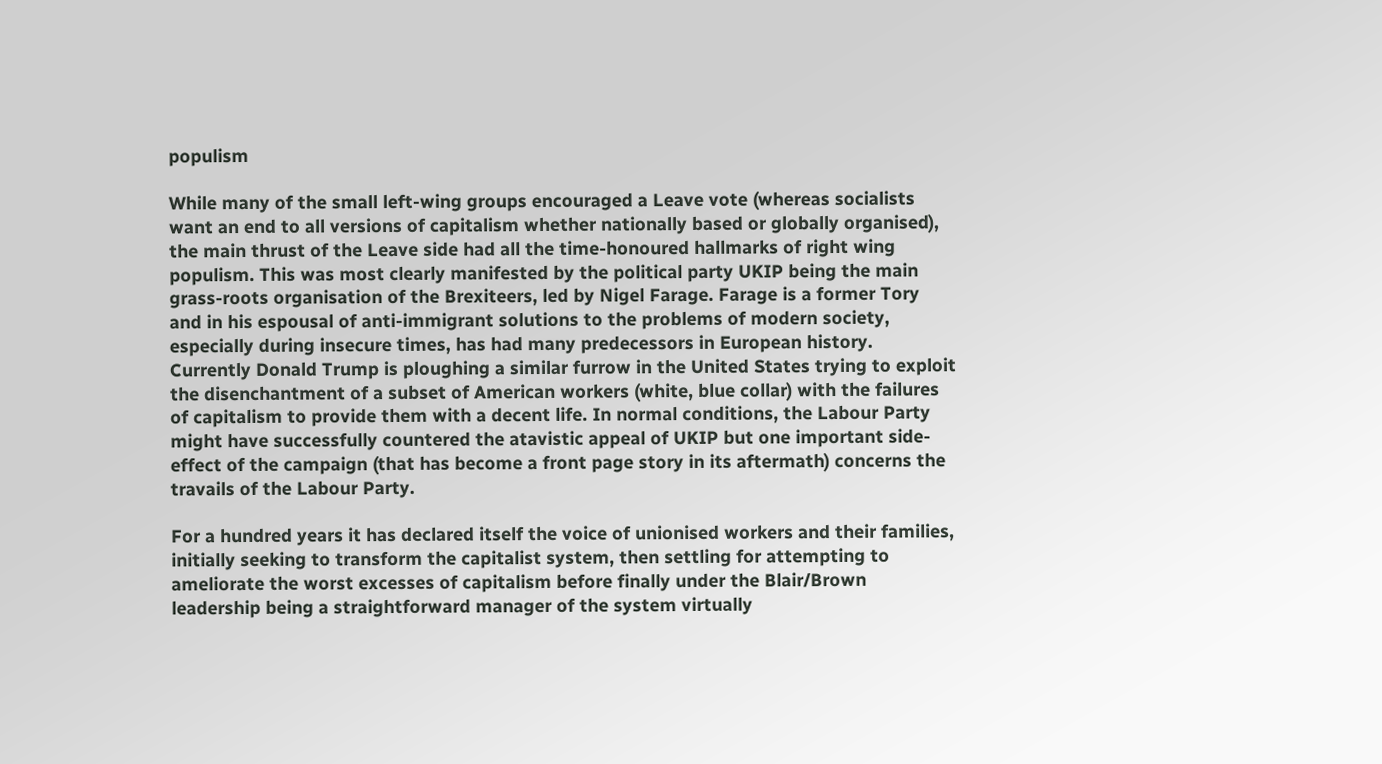populism

While many of the small left-wing groups encouraged a Leave vote (whereas socialists want an end to all versions of capitalism whether nationally based or globally organised), the main thrust of the Leave side had all the time-honoured hallmarks of right wing populism. This was most clearly manifested by the political party UKIP being the main grass-roots organisation of the Brexiteers, led by Nigel Farage. Farage is a former Tory and in his espousal of anti-immigrant solutions to the problems of modern society, especially during insecure times, has had many predecessors in European history. Currently Donald Trump is ploughing a similar furrow in the United States trying to exploit the disenchantment of a subset of American workers (white, blue collar) with the failures of capitalism to provide them with a decent life. In normal conditions, the Labour Party might have successfully countered the atavistic appeal of UKIP but one important side-effect of the campaign (that has become a front page story in its aftermath) concerns the travails of the Labour Party.

For a hundred years it has declared itself the voice of unionised workers and their families, initially seeking to transform the capitalist system, then settling for attempting to ameliorate the worst excesses of capitalism before finally under the Blair/Brown leadership being a straightforward manager of the system virtually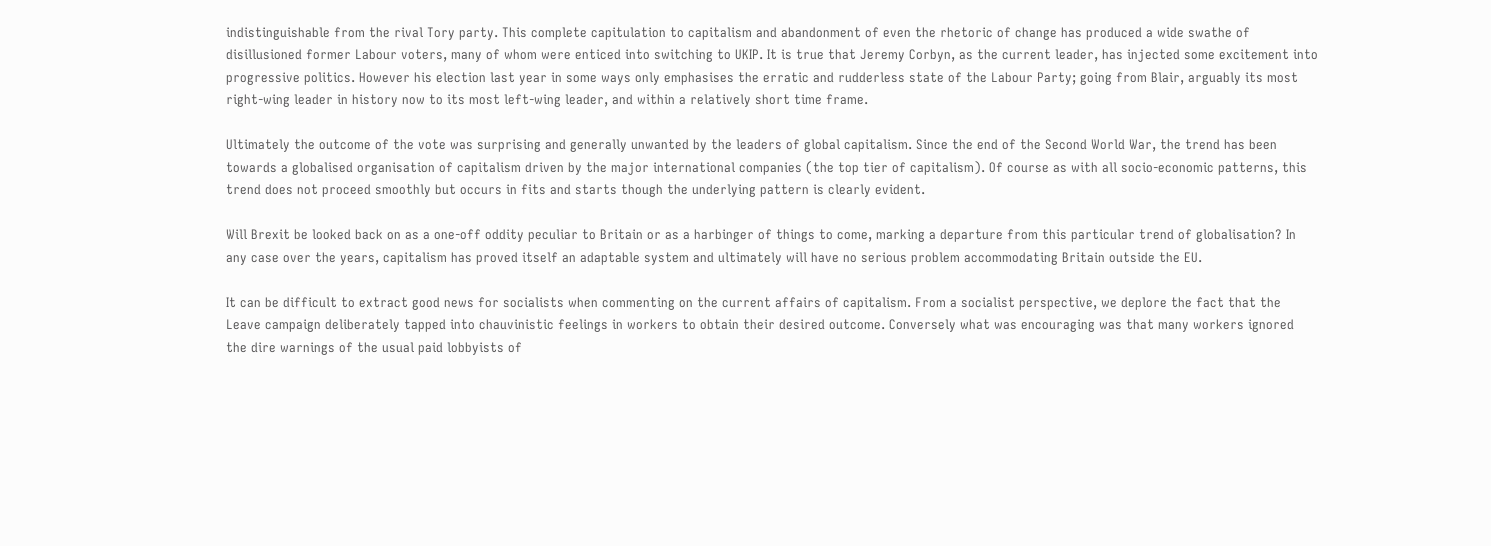indistinguishable from the rival Tory party. This complete capitulation to capitalism and abandonment of even the rhetoric of change has produced a wide swathe of disillusioned former Labour voters, many of whom were enticed into switching to UKIP. It is true that Jeremy Corbyn, as the current leader, has injected some excitement into progressive politics. However his election last year in some ways only emphasises the erratic and rudderless state of the Labour Party; going from Blair, arguably its most right-wing leader in history now to its most left-wing leader, and within a relatively short time frame.

Ultimately the outcome of the vote was surprising and generally unwanted by the leaders of global capitalism. Since the end of the Second World War, the trend has been towards a globalised organisation of capitalism driven by the major international companies (the top tier of capitalism). Of course as with all socio-economic patterns, this trend does not proceed smoothly but occurs in fits and starts though the underlying pattern is clearly evident.

Will Brexit be looked back on as a one-off oddity peculiar to Britain or as a harbinger of things to come, marking a departure from this particular trend of globalisation? In any case over the years, capitalism has proved itself an adaptable system and ultimately will have no serious problem accommodating Britain outside the EU.

It can be difficult to extract good news for socialists when commenting on the current affairs of capitalism. From a socialist perspective, we deplore the fact that the Leave campaign deliberately tapped into chauvinistic feelings in workers to obtain their desired outcome. Conversely what was encouraging was that many workers ignored the dire warnings of the usual paid lobbyists of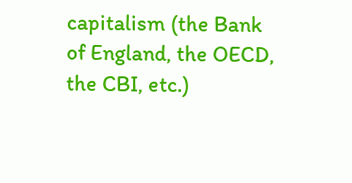capitalism (the Bank of England, the OECD, the CBI, etc.)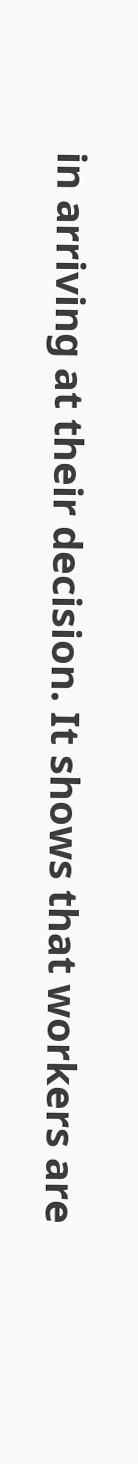in arriving at their decision. It shows that workers are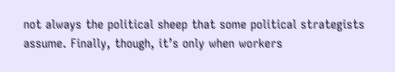not always the political sheep that some political strategists assume. Finally, though, it’s only when workers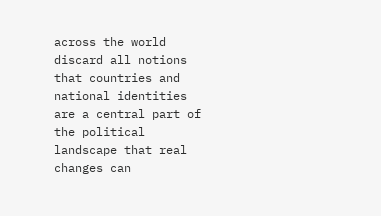across the world discard all notions that countries and national identities are a central part of the political landscape that real changes can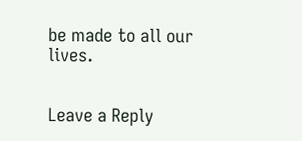be made to all our lives.


Leave a Reply